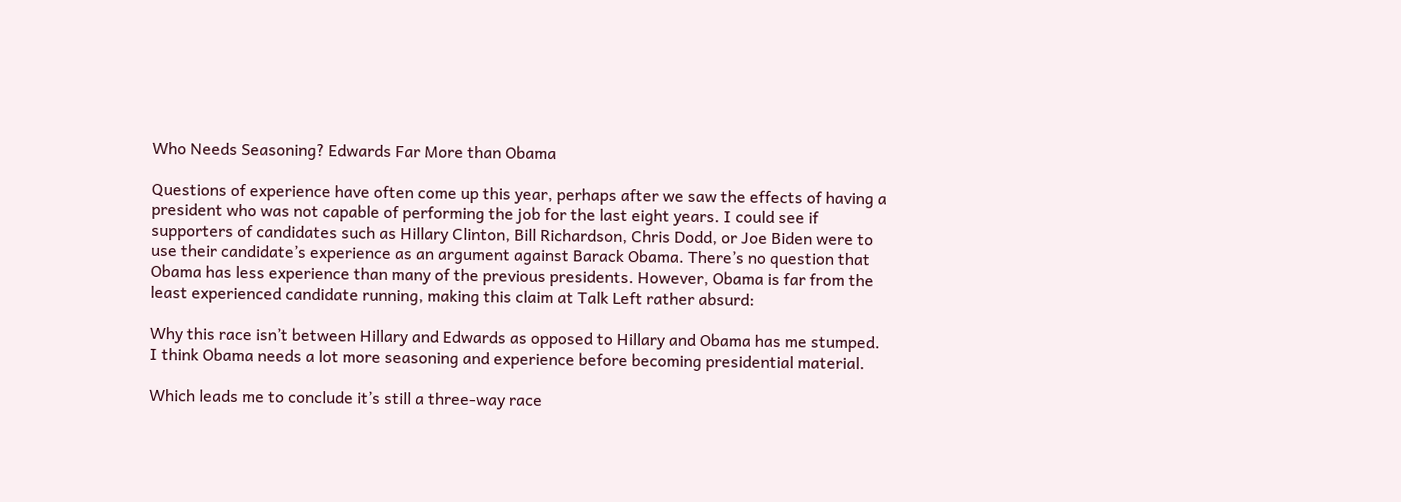Who Needs Seasoning? Edwards Far More than Obama

Questions of experience have often come up this year, perhaps after we saw the effects of having a president who was not capable of performing the job for the last eight years. I could see if supporters of candidates such as Hillary Clinton, Bill Richardson, Chris Dodd, or Joe Biden were to use their candidate’s experience as an argument against Barack Obama. There’s no question that Obama has less experience than many of the previous presidents. However, Obama is far from the least experienced candidate running, making this claim at Talk Left rather absurd:

Why this race isn’t between Hillary and Edwards as opposed to Hillary and Obama has me stumped. I think Obama needs a lot more seasoning and experience before becoming presidential material.

Which leads me to conclude it’s still a three-way race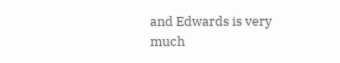and Edwards is very much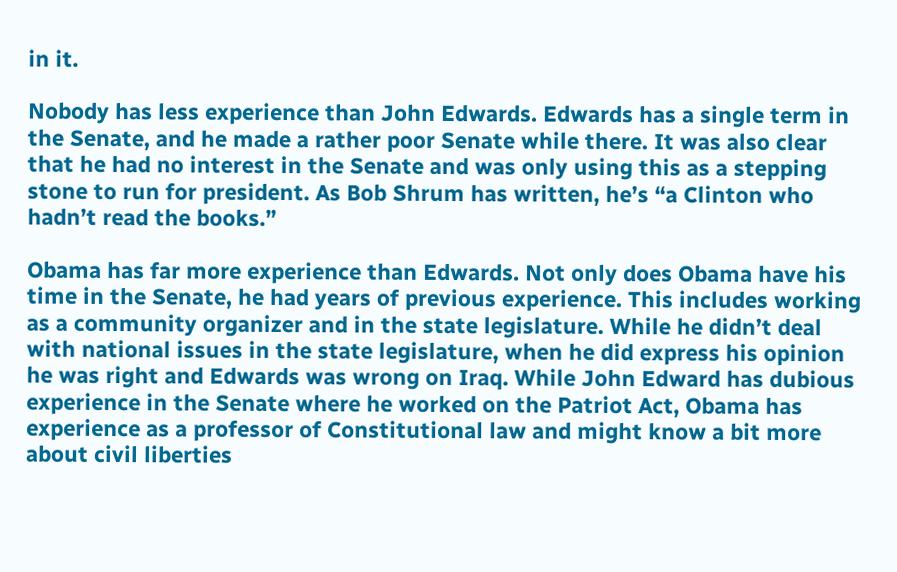in it.

Nobody has less experience than John Edwards. Edwards has a single term in the Senate, and he made a rather poor Senate while there. It was also clear that he had no interest in the Senate and was only using this as a stepping stone to run for president. As Bob Shrum has written, he’s “a Clinton who hadn’t read the books.”

Obama has far more experience than Edwards. Not only does Obama have his time in the Senate, he had years of previous experience. This includes working as a community organizer and in the state legislature. While he didn’t deal with national issues in the state legislature, when he did express his opinion he was right and Edwards was wrong on Iraq. While John Edward has dubious experience in the Senate where he worked on the Patriot Act, Obama has experience as a professor of Constitutional law and might know a bit more about civil liberties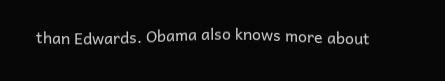than Edwards. Obama also knows more about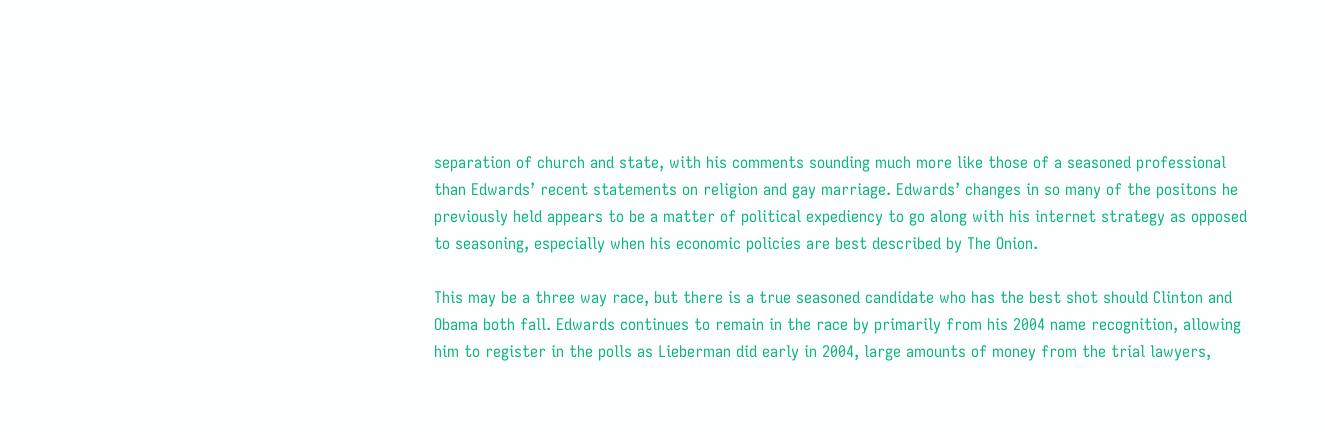separation of church and state, with his comments sounding much more like those of a seasoned professional than Edwards’ recent statements on religion and gay marriage. Edwards’ changes in so many of the positons he previously held appears to be a matter of political expediency to go along with his internet strategy as opposed to seasoning, especially when his economic policies are best described by The Onion.

This may be a three way race, but there is a true seasoned candidate who has the best shot should Clinton and Obama both fall. Edwards continues to remain in the race by primarily from his 2004 name recognition, allowing him to register in the polls as Lieberman did early in 2004, large amounts of money from the trial lawyers,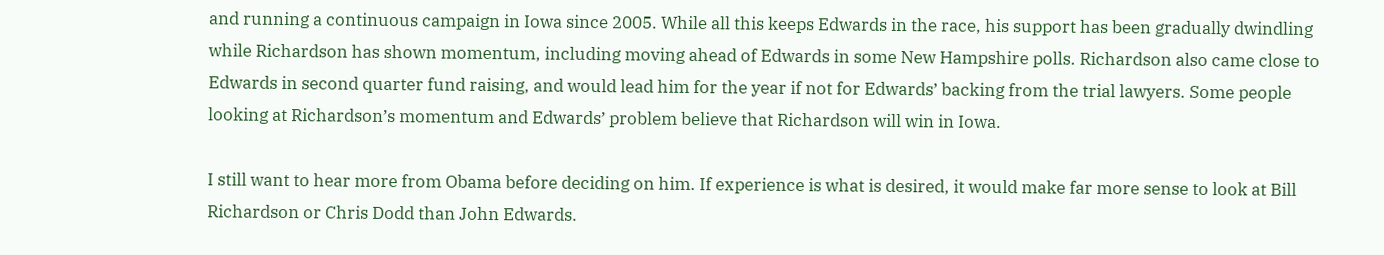and running a continuous campaign in Iowa since 2005. While all this keeps Edwards in the race, his support has been gradually dwindling while Richardson has shown momentum, including moving ahead of Edwards in some New Hampshire polls. Richardson also came close to Edwards in second quarter fund raising, and would lead him for the year if not for Edwards’ backing from the trial lawyers. Some people looking at Richardson’s momentum and Edwards’ problem believe that Richardson will win in Iowa.

I still want to hear more from Obama before deciding on him. If experience is what is desired, it would make far more sense to look at Bill Richardson or Chris Dodd than John Edwards.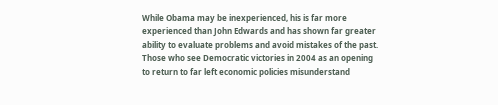While Obama may be inexperienced, his is far more experienced than John Edwards and has shown far greater ability to evaluate problems and avoid mistakes of the past. Those who see Democratic victories in 2004 as an opening to return to far left economic policies misunderstand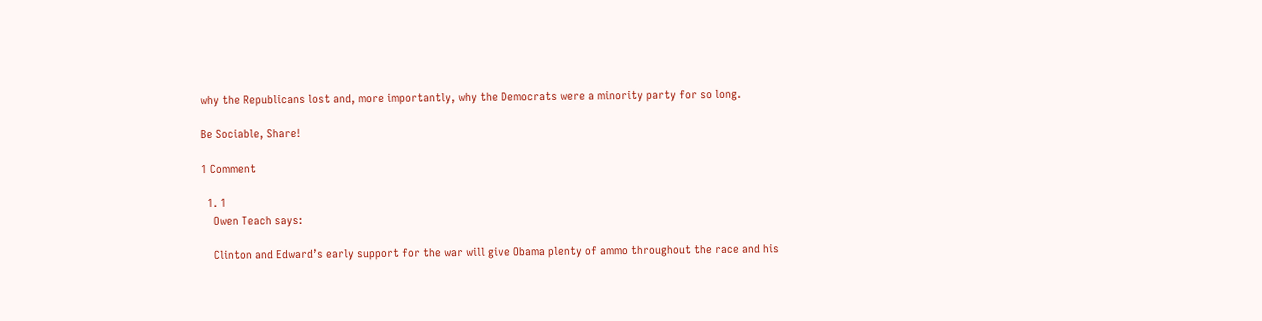why the Republicans lost and, more importantly, why the Democrats were a minority party for so long.

Be Sociable, Share!

1 Comment

  1. 1
    Owen Teach says:

    Clinton and Edward’s early support for the war will give Obama plenty of ammo throughout the race and his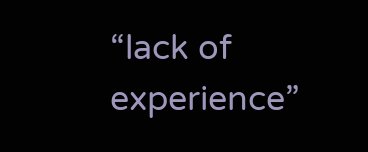“lack of experience”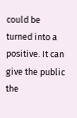could be turned into a positive. It can give the public the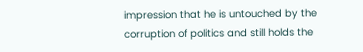impression that he is untouched by the corruption of politics and still holds the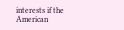interests if the American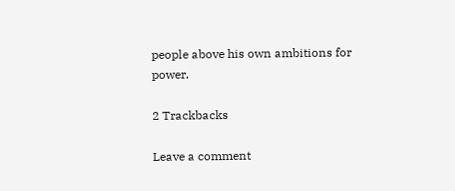people above his own ambitions for power.

2 Trackbacks

Leave a comment